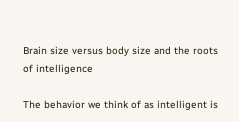Brain size versus body size and the roots of intelligence

The behavior we think of as intelligent is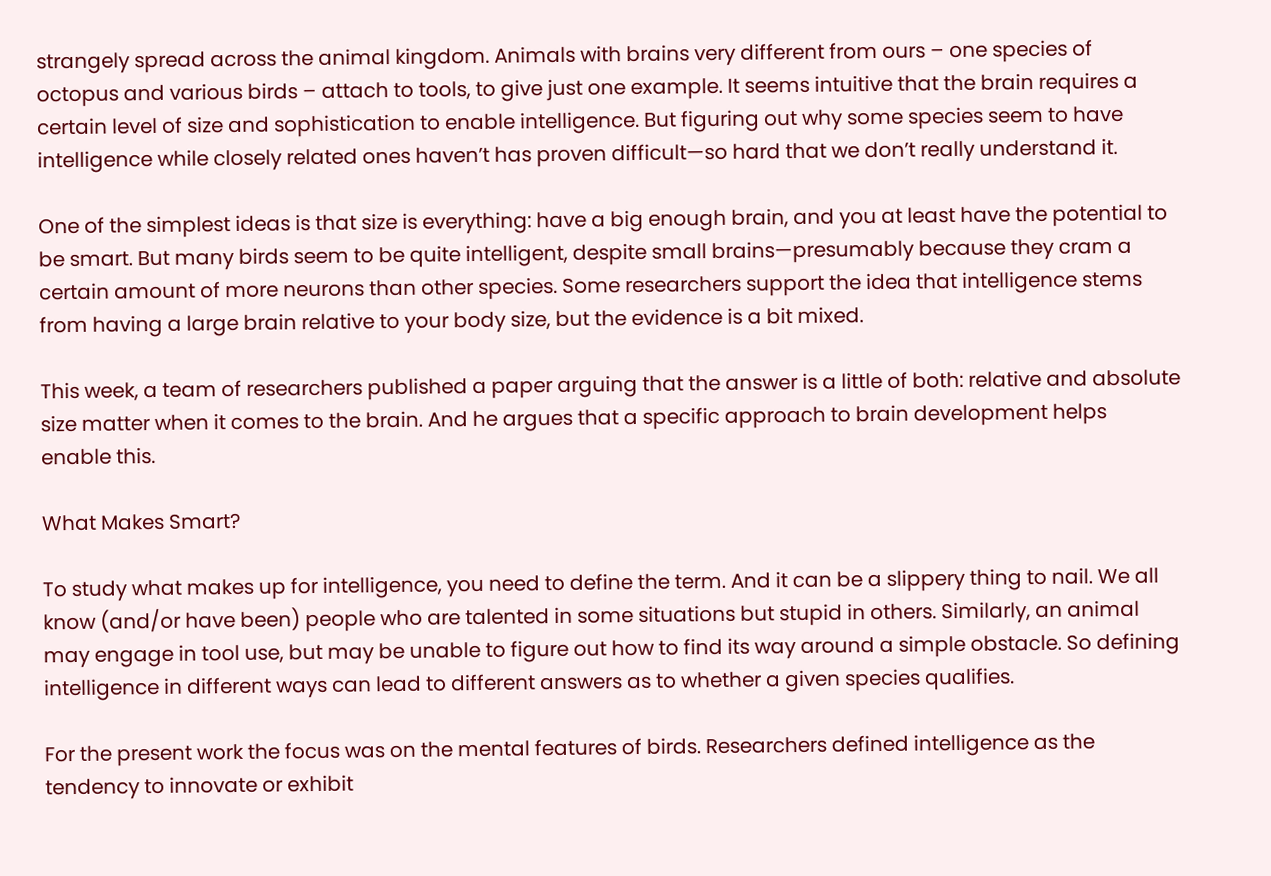strangely spread across the animal kingdom. Animals with brains very different from ours – one species of octopus and various birds – attach to tools, to give just one example. It seems intuitive that the brain requires a certain level of size and sophistication to enable intelligence. But figuring out why some species seem to have intelligence while closely related ones haven’t has proven difficult—so hard that we don’t really understand it.

One of the simplest ideas is that size is everything: have a big enough brain, and you at least have the potential to be smart. But many birds seem to be quite intelligent, despite small brains—presumably because they cram a certain amount of more neurons than other species. Some researchers support the idea that intelligence stems from having a large brain relative to your body size, but the evidence is a bit mixed.

This week, a team of researchers published a paper arguing that the answer is a little of both: relative and absolute size matter when it comes to the brain. And he argues that a specific approach to brain development helps enable this.

What Makes Smart?

To study what makes up for intelligence, you need to define the term. And it can be a slippery thing to nail. We all know (and/or have been) people who are talented in some situations but stupid in others. Similarly, an animal may engage in tool use, but may be unable to figure out how to find its way around a simple obstacle. So defining intelligence in different ways can lead to different answers as to whether a given species qualifies.

For the present work the focus was on the mental features of birds. Researchers defined intelligence as the tendency to innovate or exhibit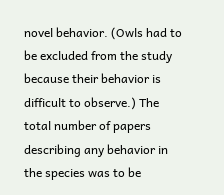novel behavior. (Owls had to be excluded from the study because their behavior is difficult to observe.) The total number of papers describing any behavior in the species was to be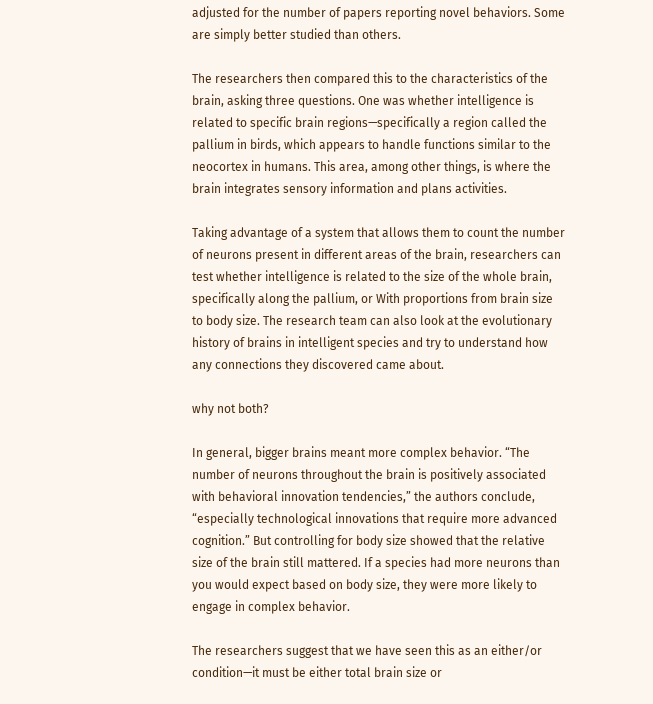adjusted for the number of papers reporting novel behaviors. Some are simply better studied than others.

The researchers then compared this to the characteristics of the brain, asking three questions. One was whether intelligence is related to specific brain regions—specifically a region called the pallium in birds, which appears to handle functions similar to the neocortex in humans. This area, among other things, is where the brain integrates sensory information and plans activities.

Taking advantage of a system that allows them to count the number of neurons present in different areas of the brain, researchers can test whether intelligence is related to the size of the whole brain, specifically along the pallium, or With proportions from brain size to body size. The research team can also look at the evolutionary history of brains in intelligent species and try to understand how any connections they discovered came about.

why not both?

In general, bigger brains meant more complex behavior. “The number of neurons throughout the brain is positively associated with behavioral innovation tendencies,” the authors conclude, “especially technological innovations that require more advanced cognition.” But controlling for body size showed that the relative size of the brain still mattered. If a species had more neurons than you would expect based on body size, they were more likely to engage in complex behavior.

The researchers suggest that we have seen this as an either/or condition—it must be either total brain size or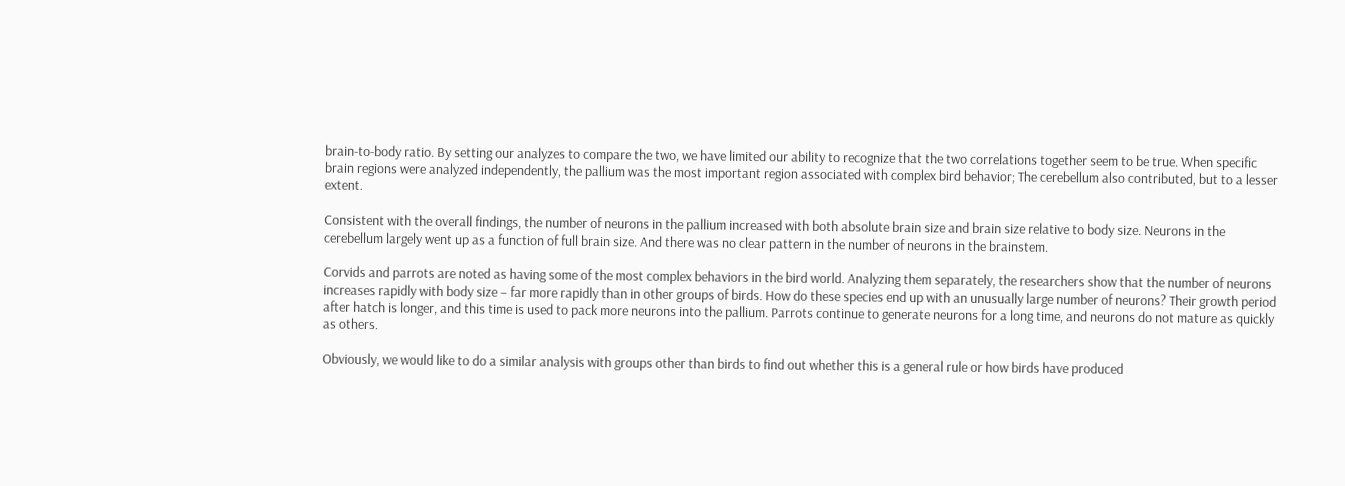brain-to-body ratio. By setting our analyzes to compare the two, we have limited our ability to recognize that the two correlations together seem to be true. When specific brain regions were analyzed independently, the pallium was the most important region associated with complex bird behavior; The cerebellum also contributed, but to a lesser extent.

Consistent with the overall findings, the number of neurons in the pallium increased with both absolute brain size and brain size relative to body size. Neurons in the cerebellum largely went up as a function of full brain size. And there was no clear pattern in the number of neurons in the brainstem.

Corvids and parrots are noted as having some of the most complex behaviors in the bird world. Analyzing them separately, the researchers show that the number of neurons increases rapidly with body size – far more rapidly than in other groups of birds. How do these species end up with an unusually large number of neurons? Their growth period after hatch is longer, and this time is used to pack more neurons into the pallium. Parrots continue to generate neurons for a long time, and neurons do not mature as quickly as others.

Obviously, we would like to do a similar analysis with groups other than birds to find out whether this is a general rule or how birds have produced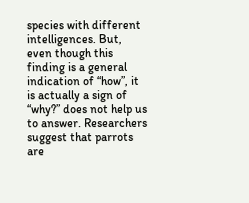species with different intelligences. But, even though this finding is a general indication of “how”, it is actually a sign of “why?” does not help us to answer. Researchers suggest that parrots are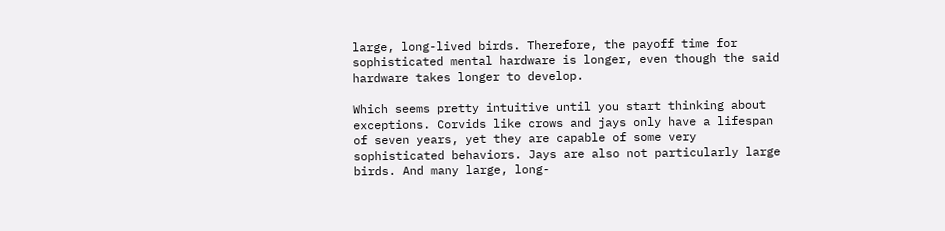large, long-lived birds. Therefore, the payoff time for sophisticated mental hardware is longer, even though the said hardware takes longer to develop.

Which seems pretty intuitive until you start thinking about exceptions. Corvids like crows and jays only have a lifespan of seven years, yet they are capable of some very sophisticated behaviors. Jays are also not particularly large birds. And many large, long-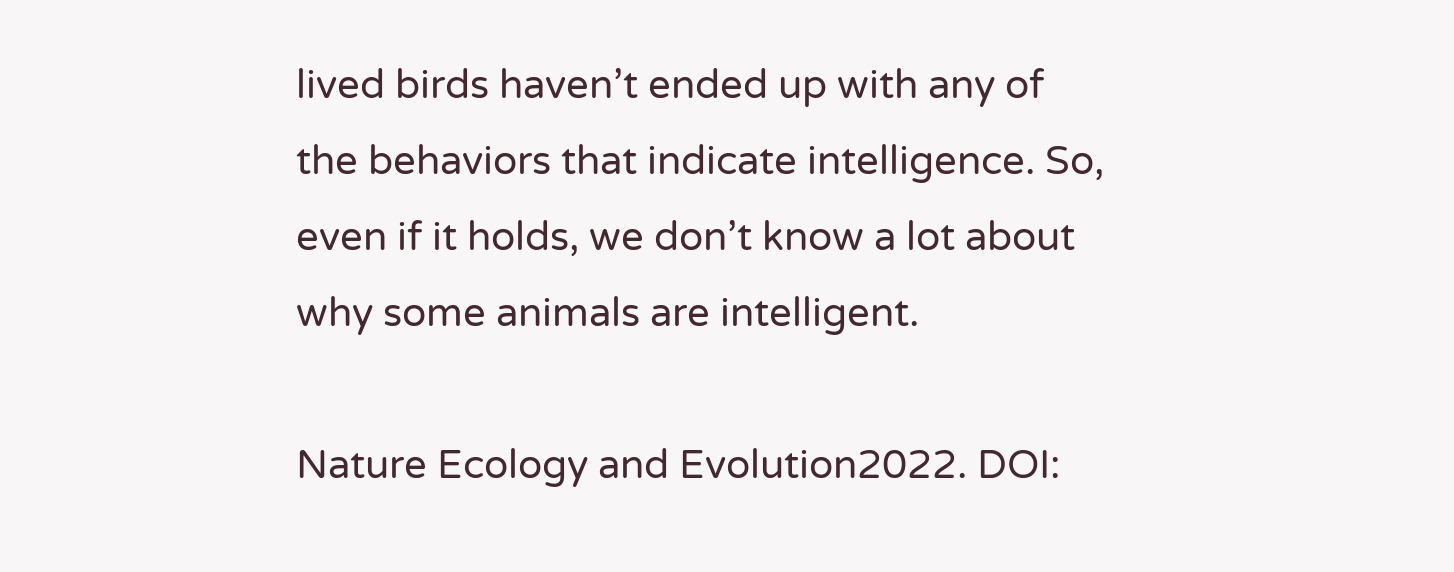lived birds haven’t ended up with any of the behaviors that indicate intelligence. So, even if it holds, we don’t know a lot about why some animals are intelligent.

Nature Ecology and Evolution2022. DOI: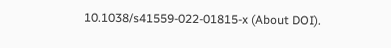10.1038/s41559-022-01815-x (About DOI).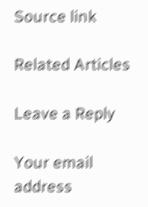Source link

Related Articles

Leave a Reply

Your email address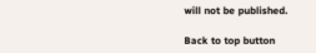will not be published.

Back to top button